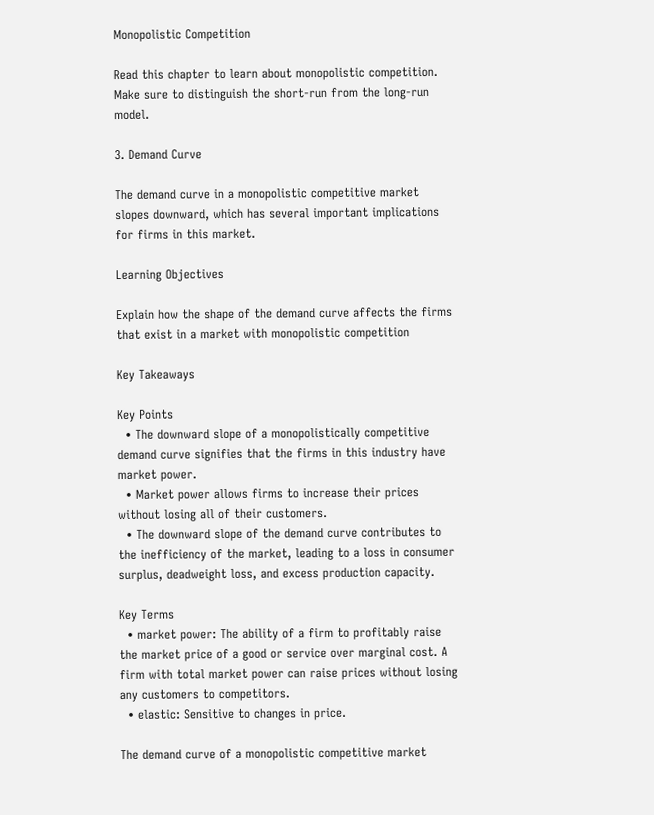Monopolistic Competition

Read this chapter to learn about monopolistic competition. Make sure to distinguish the short-run from the long-run model.

3. Demand Curve

The demand curve in a monopolistic competitive market slopes downward, which has several important implications for firms in this market.

Learning Objectives

Explain how the shape of the demand curve affects the firms that exist in a market with monopolistic competition

Key Takeaways

Key Points
  • The downward slope of a monopolistically competitive demand curve signifies that the firms in this industry have market power.
  • Market power allows firms to increase their prices without losing all of their customers.
  • The downward slope of the demand curve contributes to the inefficiency of the market, leading to a loss in consumer surplus, deadweight loss, and excess production capacity.

Key Terms
  • market power: The ability of a firm to profitably raise the market price of a good or service over marginal cost. A firm with total market power can raise prices without losing any customers to competitors.
  • elastic: Sensitive to changes in price.

The demand curve of a monopolistic competitive market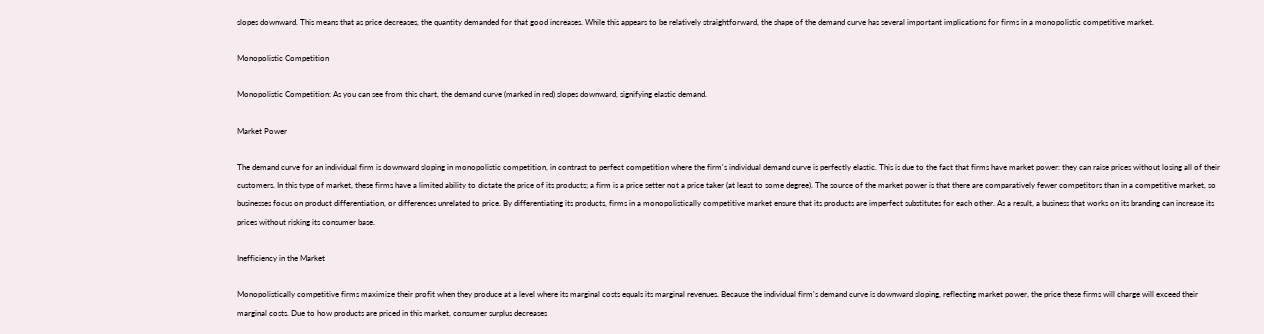slopes downward. This means that as price decreases, the quantity demanded for that good increases. While this appears to be relatively straightforward, the shape of the demand curve has several important implications for firms in a monopolistic competitive market.

Monopolistic Competition

Monopolistic Competition: As you can see from this chart, the demand curve (marked in red) slopes downward, signifying elastic demand.

Market Power

The demand curve for an individual firm is downward sloping in monopolistic competition, in contrast to perfect competition where the firm's individual demand curve is perfectly elastic. This is due to the fact that firms have market power: they can raise prices without losing all of their customers. In this type of market, these firms have a limited ability to dictate the price of its products; a firm is a price setter not a price taker (at least to some degree). The source of the market power is that there are comparatively fewer competitors than in a competitive market, so businesses focus on product differentiation, or differences unrelated to price. By differentiating its products, firms in a monopolistically competitive market ensure that its products are imperfect substitutes for each other. As a result, a business that works on its branding can increase its prices without risking its consumer base.

Inefficiency in the Market

Monopolistically competitive firms maximize their profit when they produce at a level where its marginal costs equals its marginal revenues. Because the individual firm's demand curve is downward sloping, reflecting market power, the price these firms will charge will exceed their marginal costs. Due to how products are priced in this market, consumer surplus decreases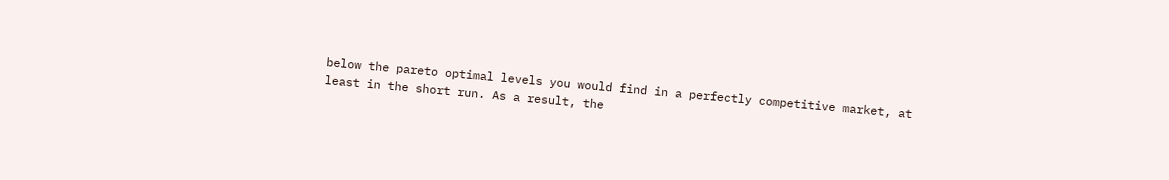below the pareto optimal levels you would find in a perfectly competitive market, at least in the short run. As a result, the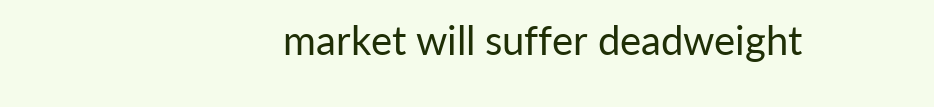market will suffer deadweight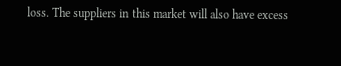loss. The suppliers in this market will also have excess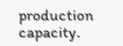production capacity.